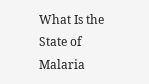What Is the State of Malaria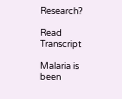Research?

Read Transcript

Malaria is been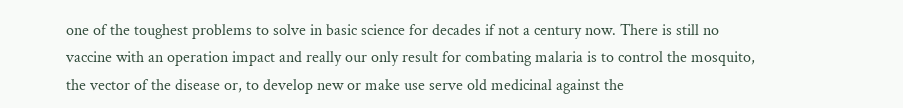one of the toughest problems to solve in basic science for decades if not a century now. There is still no vaccine with an operation impact and really our only result for combating malaria is to control the mosquito, the vector of the disease or, to develop new or make use serve old medicinal against the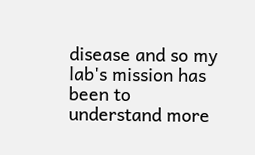disease and so my lab's mission has been to understand more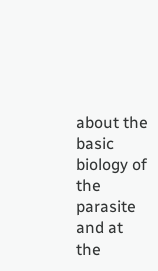about the basic biology of the parasite and at the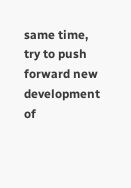same time, try to push forward new development of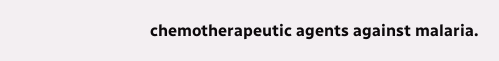chemotherapeutic agents against malaria.